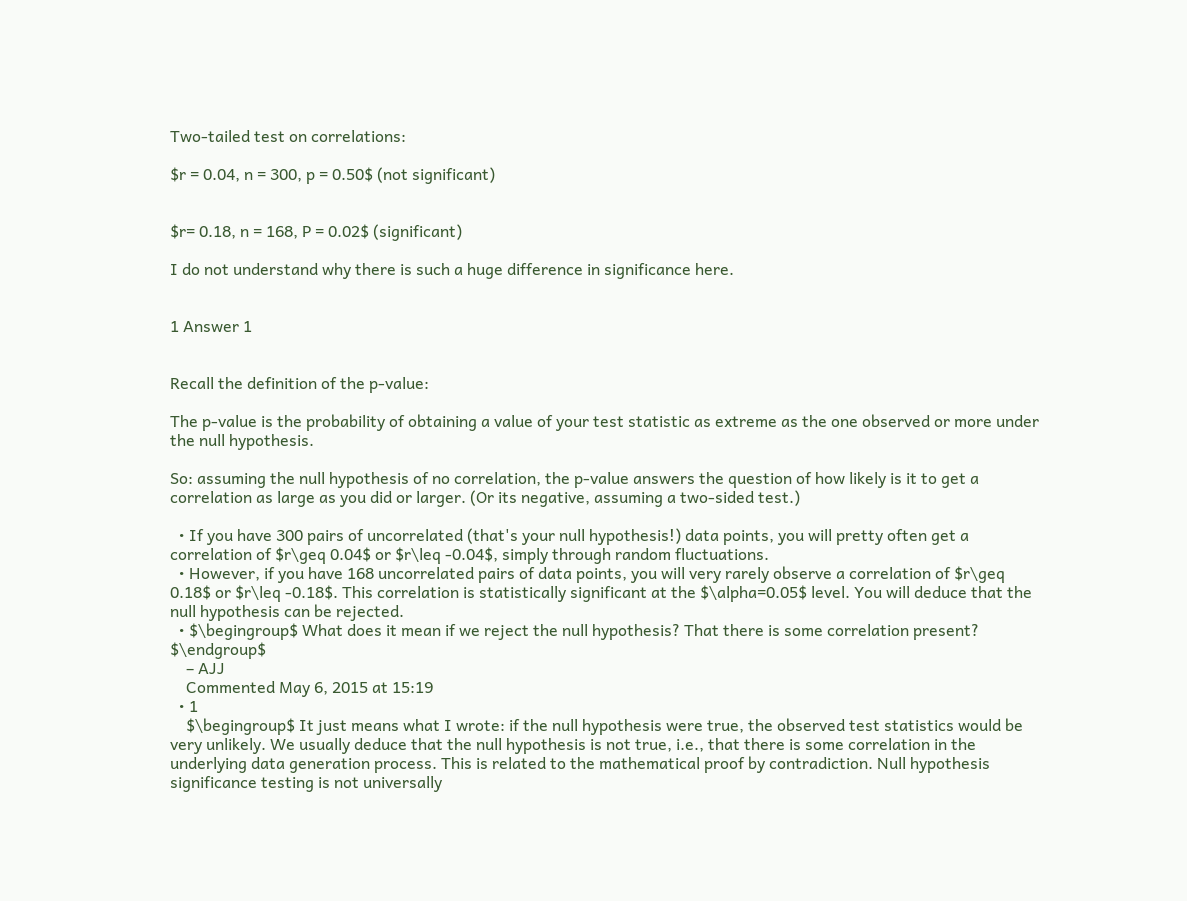Two-tailed test on correlations:

$r = 0.04, n = 300, p = 0.50$ (not significant)


$r= 0.18, n = 168, P = 0.02$ (significant)

I do not understand why there is such a huge difference in significance here.


1 Answer 1


Recall the definition of the p-value:

The p-value is the probability of obtaining a value of your test statistic as extreme as the one observed or more under the null hypothesis.

So: assuming the null hypothesis of no correlation, the p-value answers the question of how likely is it to get a correlation as large as you did or larger. (Or its negative, assuming a two-sided test.)

  • If you have 300 pairs of uncorrelated (that's your null hypothesis!) data points, you will pretty often get a correlation of $r\geq 0.04$ or $r\leq -0.04$, simply through random fluctuations.
  • However, if you have 168 uncorrelated pairs of data points, you will very rarely observe a correlation of $r\geq 0.18$ or $r\leq -0.18$. This correlation is statistically significant at the $\alpha=0.05$ level. You will deduce that the null hypothesis can be rejected.
  • $\begingroup$ What does it mean if we reject the null hypothesis? That there is some correlation present? $\endgroup$
    – AJJ
    Commented May 6, 2015 at 15:19
  • 1
    $\begingroup$ It just means what I wrote: if the null hypothesis were true, the observed test statistics would be very unlikely. We usually deduce that the null hypothesis is not true, i.e., that there is some correlation in the underlying data generation process. This is related to the mathematical proof by contradiction. Null hypothesis significance testing is not universally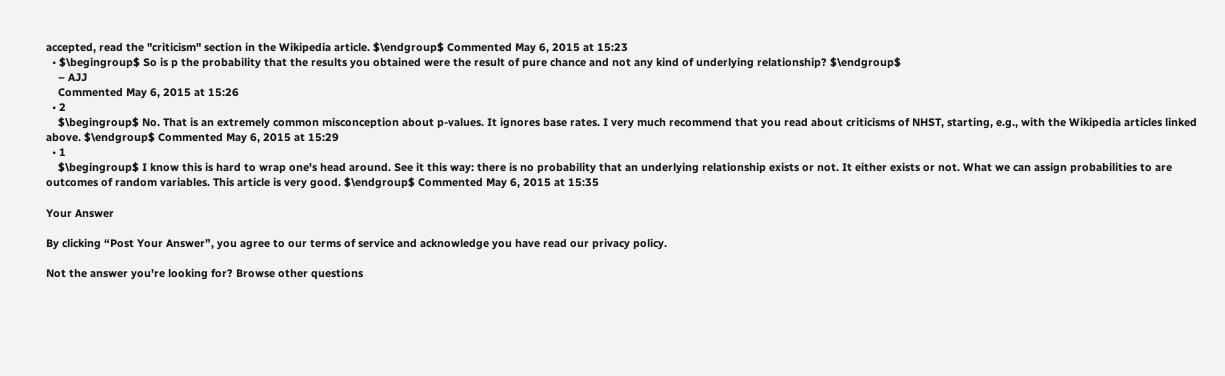accepted, read the "criticism" section in the Wikipedia article. $\endgroup$ Commented May 6, 2015 at 15:23
  • $\begingroup$ So is p the probability that the results you obtained were the result of pure chance and not any kind of underlying relationship? $\endgroup$
    – AJJ
    Commented May 6, 2015 at 15:26
  • 2
    $\begingroup$ No. That is an extremely common misconception about p-values. It ignores base rates. I very much recommend that you read about criticisms of NHST, starting, e.g., with the Wikipedia articles linked above. $\endgroup$ Commented May 6, 2015 at 15:29
  • 1
    $\begingroup$ I know this is hard to wrap one's head around. See it this way: there is no probability that an underlying relationship exists or not. It either exists or not. What we can assign probabilities to are outcomes of random variables. This article is very good. $\endgroup$ Commented May 6, 2015 at 15:35

Your Answer

By clicking “Post Your Answer”, you agree to our terms of service and acknowledge you have read our privacy policy.

Not the answer you're looking for? Browse other questions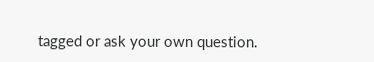tagged or ask your own question.